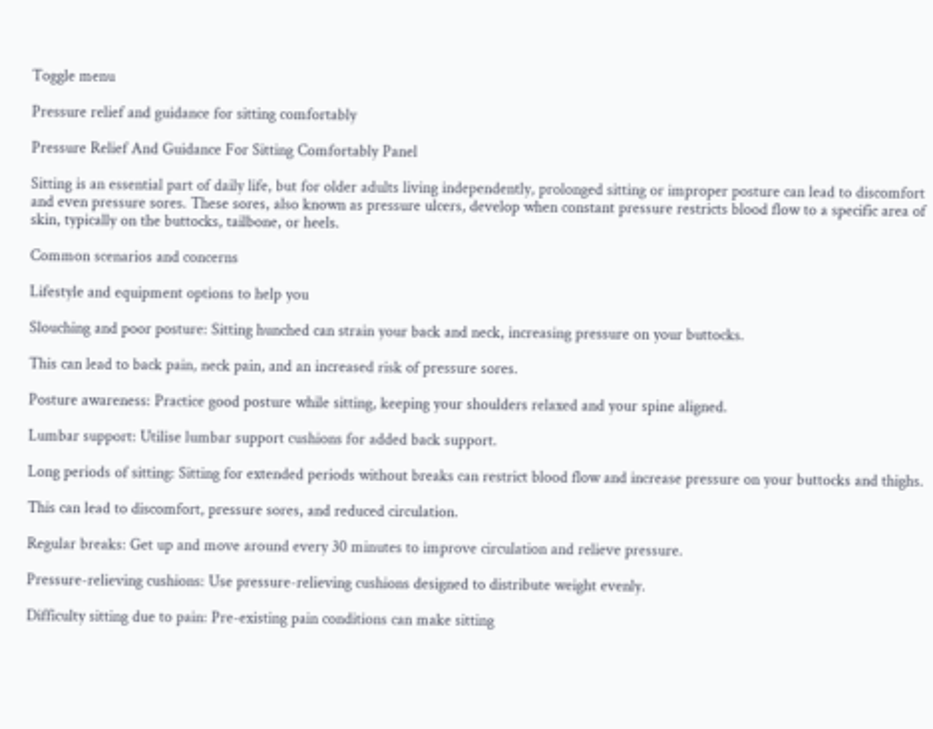Toggle menu

Pressure relief and guidance for sitting comfortably

Pressure Relief And Guidance For Sitting Comfortably Panel

Sitting is an essential part of daily life, but for older adults living independently, prolonged sitting or improper posture can lead to discomfort and even pressure sores. These sores, also known as pressure ulcers, develop when constant pressure restricts blood flow to a specific area of skin, typically on the buttocks, tailbone, or heels.

Common scenarios and concerns

Lifestyle and equipment options to help you

Slouching and poor posture: Sitting hunched can strain your back and neck, increasing pressure on your buttocks.

This can lead to back pain, neck pain, and an increased risk of pressure sores.

Posture awareness: Practice good posture while sitting, keeping your shoulders relaxed and your spine aligned.

Lumbar support: Utilise lumbar support cushions for added back support.

Long periods of sitting: Sitting for extended periods without breaks can restrict blood flow and increase pressure on your buttocks and thighs.

This can lead to discomfort, pressure sores, and reduced circulation.

Regular breaks: Get up and move around every 30 minutes to improve circulation and relieve pressure.

Pressure-relieving cushions: Use pressure-relieving cushions designed to distribute weight evenly.

Difficulty sitting due to pain: Pre-existing pain conditions can make sitting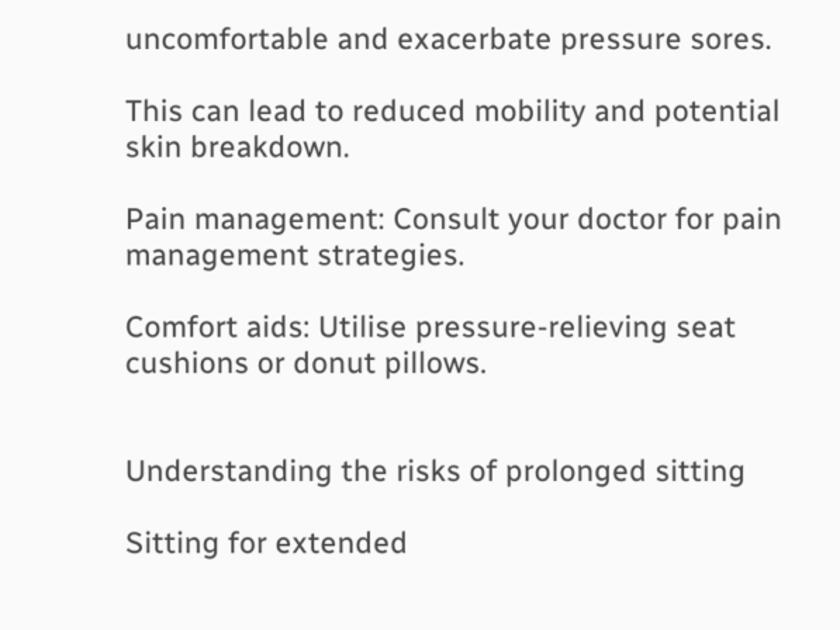uncomfortable and exacerbate pressure sores.

This can lead to reduced mobility and potential skin breakdown.

Pain management: Consult your doctor for pain management strategies.

Comfort aids: Utilise pressure-relieving seat cushions or donut pillows.


Understanding the risks of prolonged sitting

Sitting for extended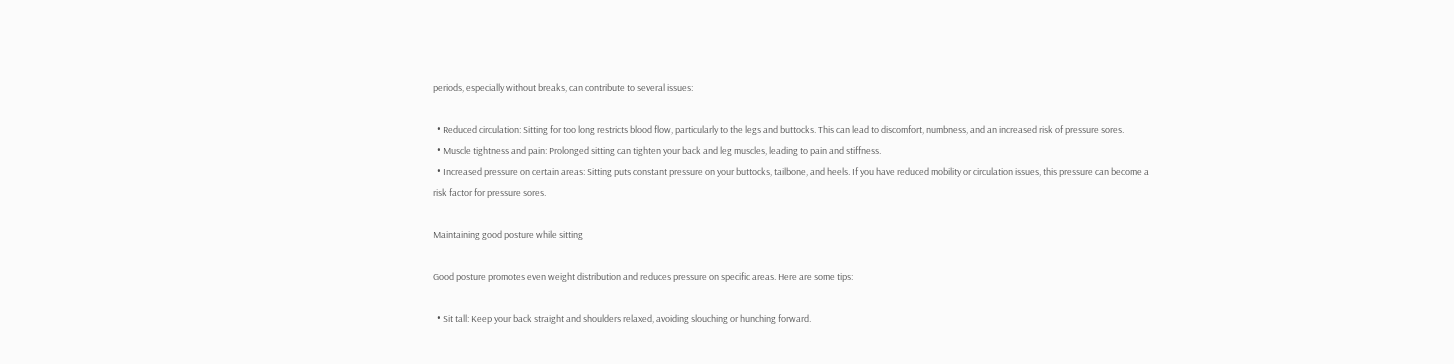periods, especially without breaks, can contribute to several issues:

  • Reduced circulation: Sitting for too long restricts blood flow, particularly to the legs and buttocks. This can lead to discomfort, numbness, and an increased risk of pressure sores.
  • Muscle tightness and pain: Prolonged sitting can tighten your back and leg muscles, leading to pain and stiffness.
  • Increased pressure on certain areas: Sitting puts constant pressure on your buttocks, tailbone, and heels. If you have reduced mobility or circulation issues, this pressure can become a risk factor for pressure sores.

Maintaining good posture while sitting

Good posture promotes even weight distribution and reduces pressure on specific areas. Here are some tips:

  • Sit tall: Keep your back straight and shoulders relaxed, avoiding slouching or hunching forward.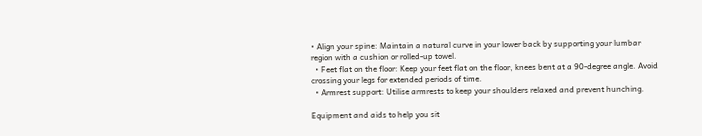• Align your spine: Maintain a natural curve in your lower back by supporting your lumbar region with a cushion or rolled-up towel.
  • Feet flat on the floor: Keep your feet flat on the floor, knees bent at a 90-degree angle. Avoid crossing your legs for extended periods of time.
  • Armrest support: Utilise armrests to keep your shoulders relaxed and prevent hunching.

Equipment and aids to help you sit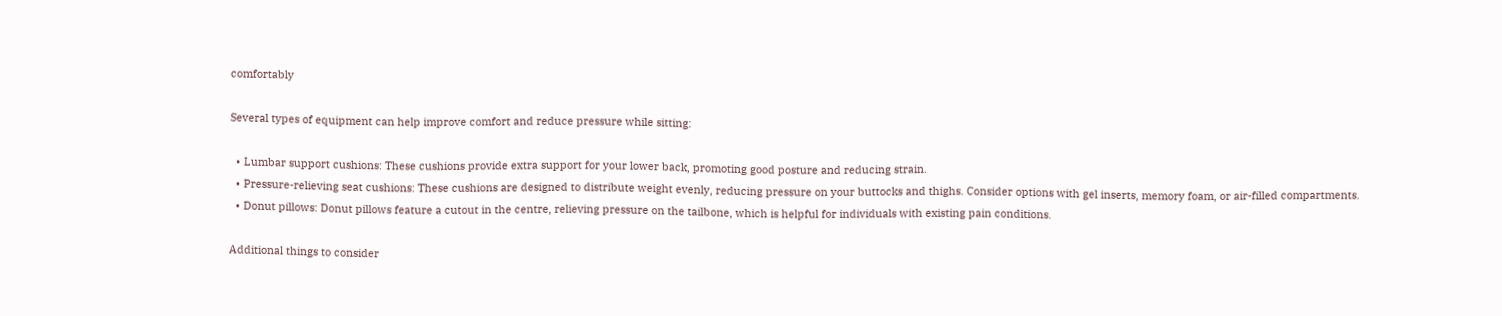comfortably

Several types of equipment can help improve comfort and reduce pressure while sitting:

  • Lumbar support cushions: These cushions provide extra support for your lower back, promoting good posture and reducing strain.
  • Pressure-relieving seat cushions: These cushions are designed to distribute weight evenly, reducing pressure on your buttocks and thighs. Consider options with gel inserts, memory foam, or air-filled compartments.
  • Donut pillows: Donut pillows feature a cutout in the centre, relieving pressure on the tailbone, which is helpful for individuals with existing pain conditions.

Additional things to consider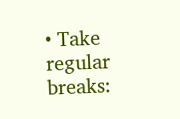• Take regular breaks: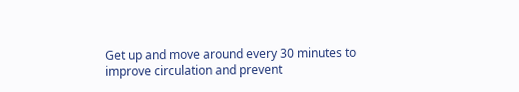Get up and move around every 30 minutes to improve circulation and prevent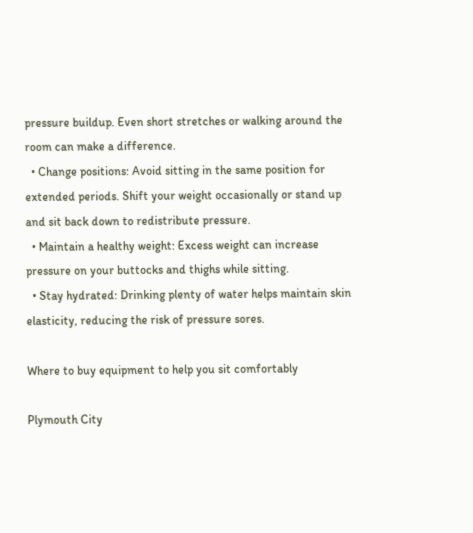pressure buildup. Even short stretches or walking around the room can make a difference.
  • Change positions: Avoid sitting in the same position for extended periods. Shift your weight occasionally or stand up and sit back down to redistribute pressure.
  • Maintain a healthy weight: Excess weight can increase pressure on your buttocks and thighs while sitting.
  • Stay hydrated: Drinking plenty of water helps maintain skin elasticity, reducing the risk of pressure sores.

Where to buy equipment to help you sit comfortably

Plymouth City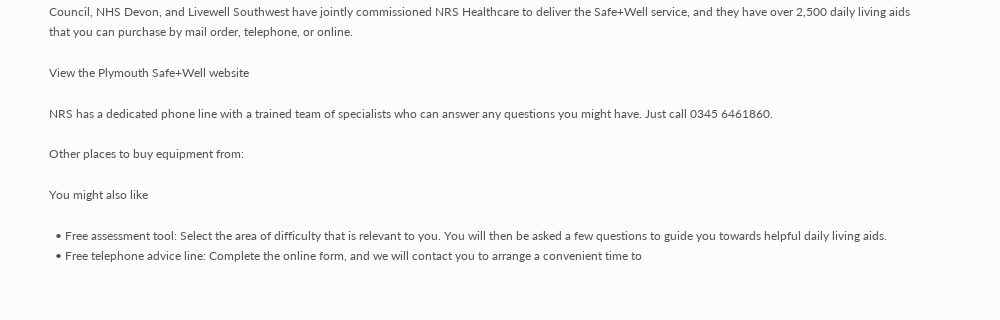Council, NHS Devon, and Livewell Southwest have jointly commissioned NRS Healthcare to deliver the Safe+Well service, and they have over 2,500 daily living aids that you can purchase by mail order, telephone, or online.

View the Plymouth Safe+Well website

NRS has a dedicated phone line with a trained team of specialists who can answer any questions you might have. Just call 0345 6461860.

Other places to buy equipment from:

You might also like

  • Free assessment tool: Select the area of difficulty that is relevant to you. You will then be asked a few questions to guide you towards helpful daily living aids.
  • Free telephone advice line: Complete the online form, and we will contact you to arrange a convenient time to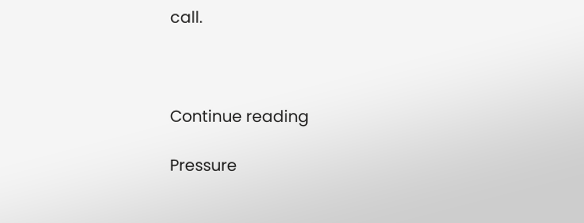call.



Continue reading

Pressure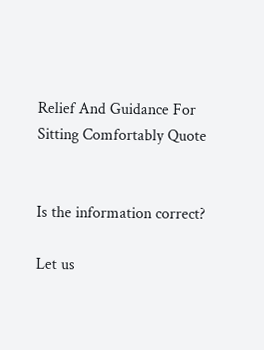Relief And Guidance For Sitting Comfortably Quote


Is the information correct?

Let us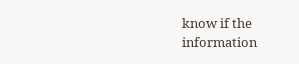know if the information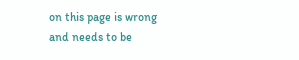on this page is wrong and needs to be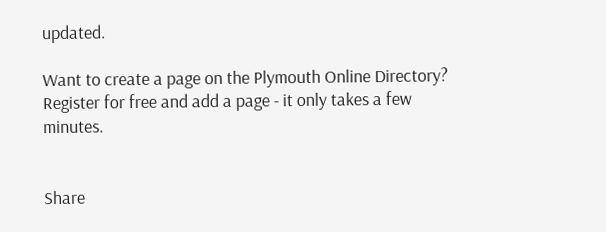updated.

Want to create a page on the Plymouth Online Directory?  Register for free and add a page - it only takes a few minutes.


Share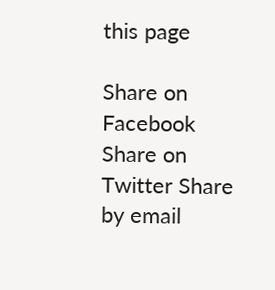this page

Share on Facebook Share on Twitter Share by email